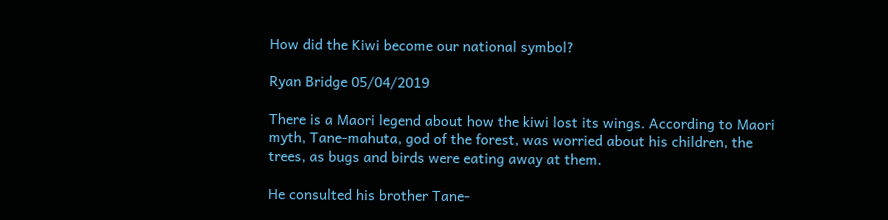How did the Kiwi become our national symbol?

Ryan Bridge 05/04/2019

There is a Maori legend about how the kiwi lost its wings. According to Maori myth, Tane-mahuta, god of the forest, was worried about his children, the trees, as bugs and birds were eating away at them.

He consulted his brother Tane-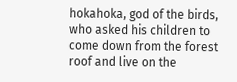hokahoka, god of the birds, who asked his children to come down from the forest roof and live on the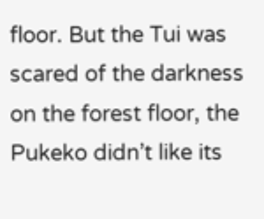floor. But the Tui was scared of the darkness on the forest floor, the Pukeko didn’t like its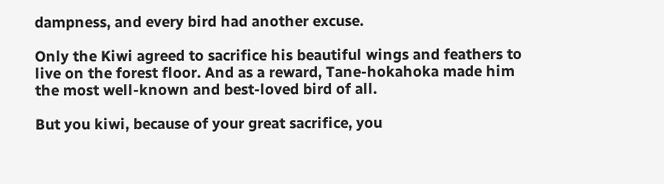dampness, and every bird had another excuse.

Only the Kiwi agreed to sacrifice his beautiful wings and feathers to live on the forest floor. And as a reward, Tane-hokahoka made him the most well-known and best-loved bird of all.

But you kiwi, because of your great sacrifice, you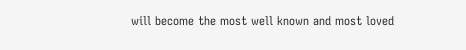will become the most well known and most loved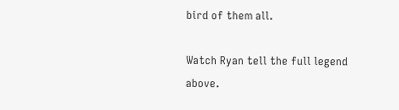bird of them all.

Watch Ryan tell the full legend above.